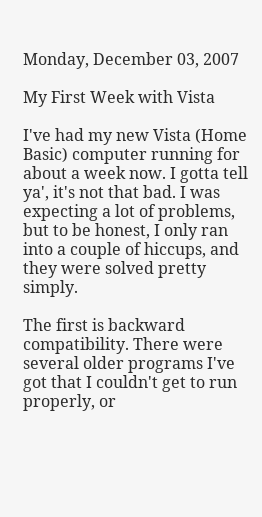Monday, December 03, 2007

My First Week with Vista

I've had my new Vista (Home Basic) computer running for about a week now. I gotta tell ya', it's not that bad. I was expecting a lot of problems, but to be honest, I only ran into a couple of hiccups, and they were solved pretty simply.

The first is backward compatibility. There were several older programs I've got that I couldn't get to run properly, or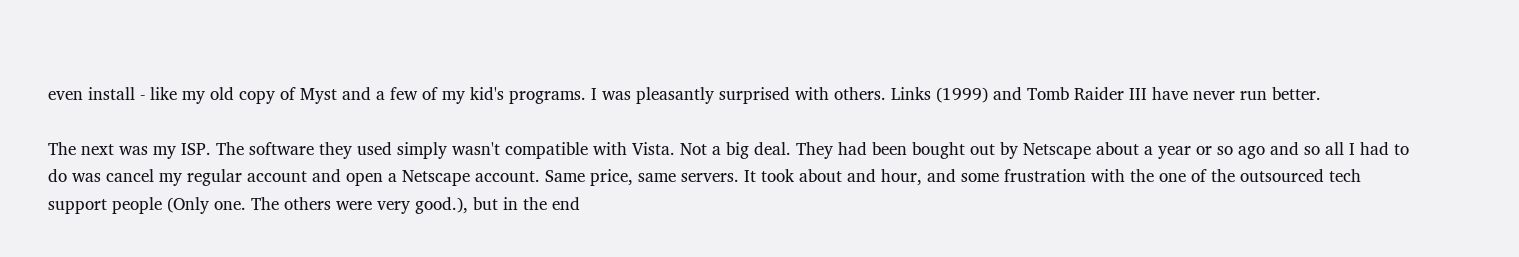even install - like my old copy of Myst and a few of my kid's programs. I was pleasantly surprised with others. Links (1999) and Tomb Raider III have never run better.

The next was my ISP. The software they used simply wasn't compatible with Vista. Not a big deal. They had been bought out by Netscape about a year or so ago and so all I had to do was cancel my regular account and open a Netscape account. Same price, same servers. It took about and hour, and some frustration with the one of the outsourced tech support people (Only one. The others were very good.), but in the end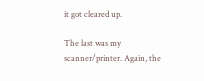it got cleared up.

The last was my scanner/printer. Again, the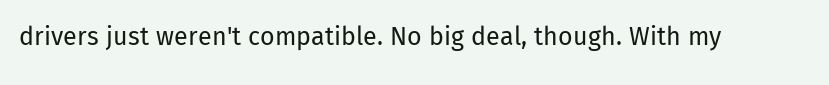drivers just weren't compatible. No big deal, though. With my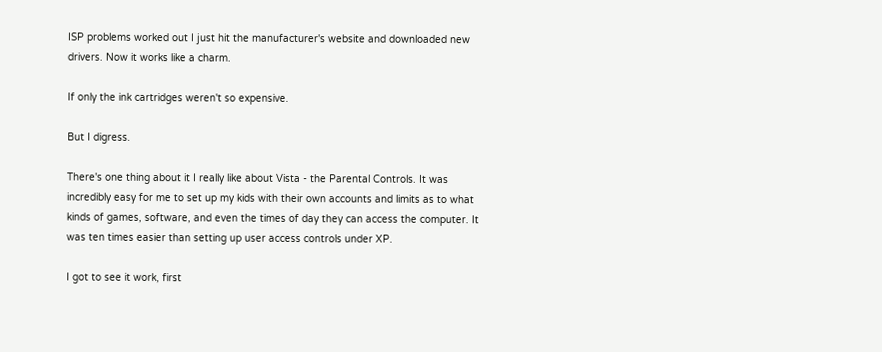ISP problems worked out I just hit the manufacturer's website and downloaded new drivers. Now it works like a charm.

If only the ink cartridges weren't so expensive.

But I digress.

There's one thing about it I really like about Vista - the Parental Controls. It was incredibly easy for me to set up my kids with their own accounts and limits as to what kinds of games, software, and even the times of day they can access the computer. It was ten times easier than setting up user access controls under XP.

I got to see it work, first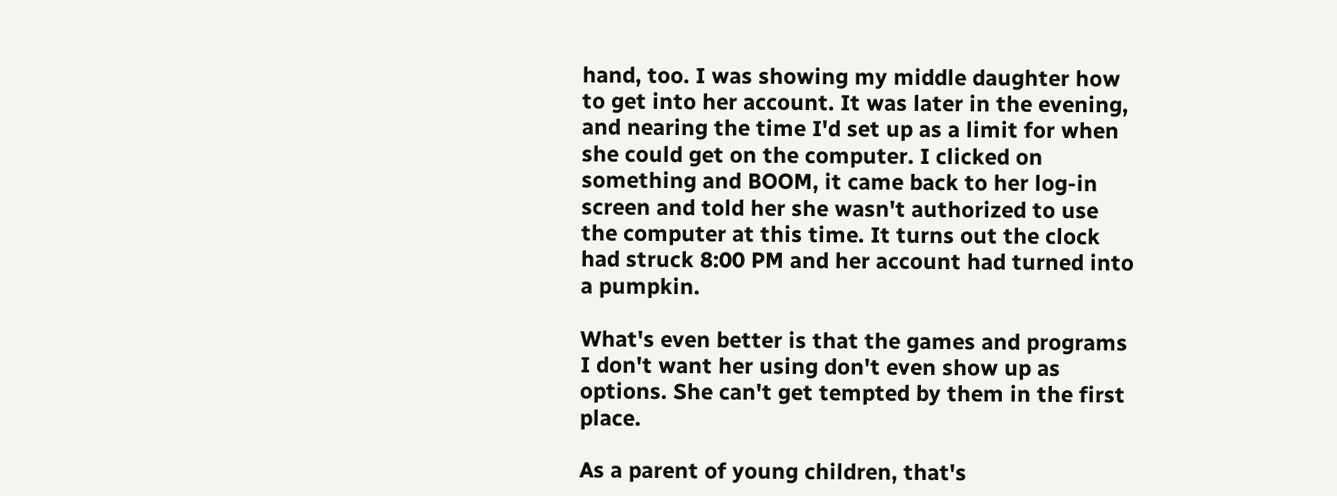hand, too. I was showing my middle daughter how to get into her account. It was later in the evening, and nearing the time I'd set up as a limit for when she could get on the computer. I clicked on something and BOOM, it came back to her log-in screen and told her she wasn't authorized to use the computer at this time. It turns out the clock had struck 8:00 PM and her account had turned into a pumpkin.

What's even better is that the games and programs I don't want her using don't even show up as options. She can't get tempted by them in the first place.

As a parent of young children, that's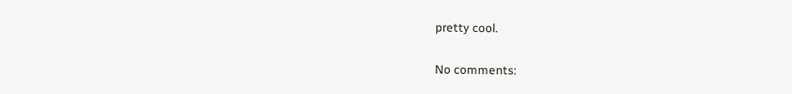pretty cool.

No comments: